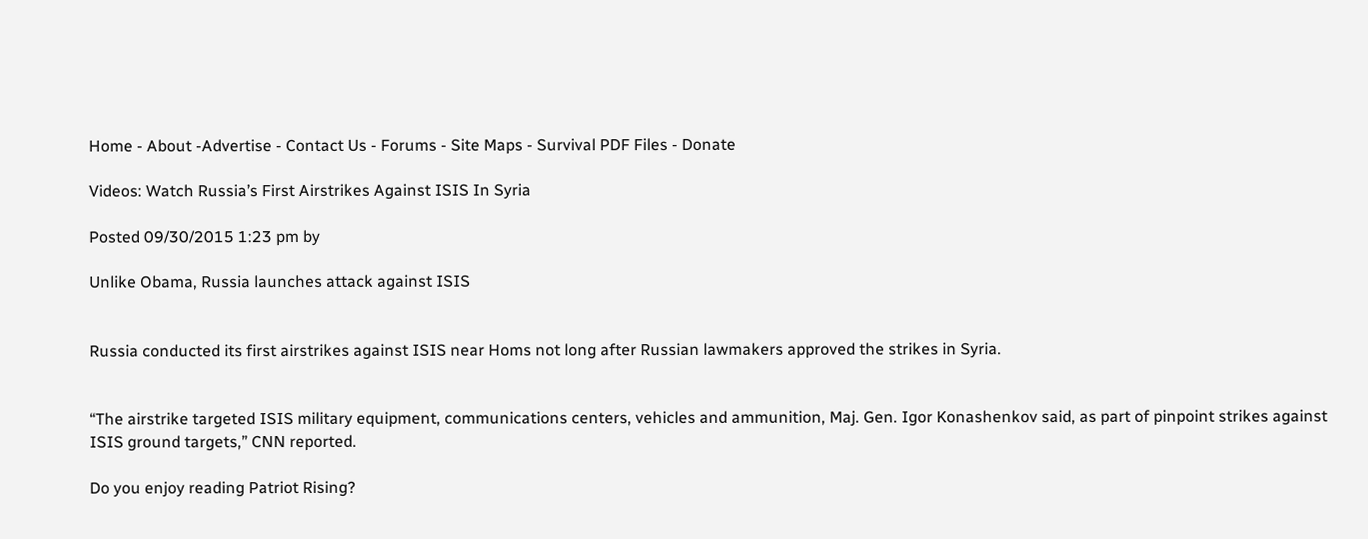Home - About -Advertise - Contact Us - Forums - Site Maps - Survival PDF Files - Donate

Videos: Watch Russia’s First Airstrikes Against ISIS In Syria

Posted 09/30/2015 1:23 pm by

Unlike Obama, Russia launches attack against ISIS


Russia conducted its first airstrikes against ISIS near Homs not long after Russian lawmakers approved the strikes in Syria.


“The airstrike targeted ISIS military equipment, communications centers, vehicles and ammunition, Maj. Gen. Igor Konashenkov said, as part of pinpoint strikes against ISIS ground targets,” CNN reported.

Do you enjoy reading Patriot Rising?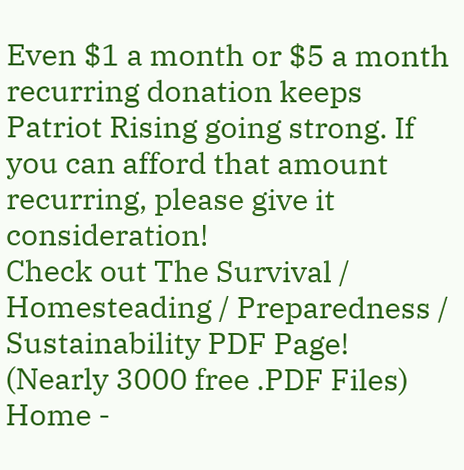Even $1 a month or $5 a month recurring donation keeps Patriot Rising going strong. If you can afford that amount recurring, please give it consideration!
Check out The Survival / Homesteading / Preparedness / Sustainability PDF Page! (Nearly 3000 free .PDF Files)
Home -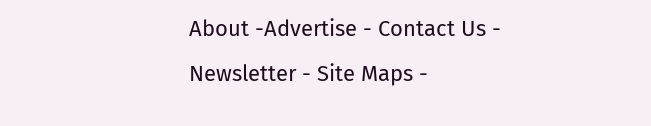About -Advertise - Contact Us - Newsletter - Site Maps -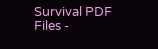Survival PDF Files -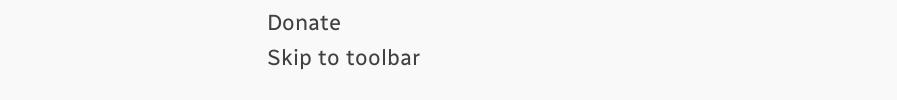Donate
Skip to toolbar